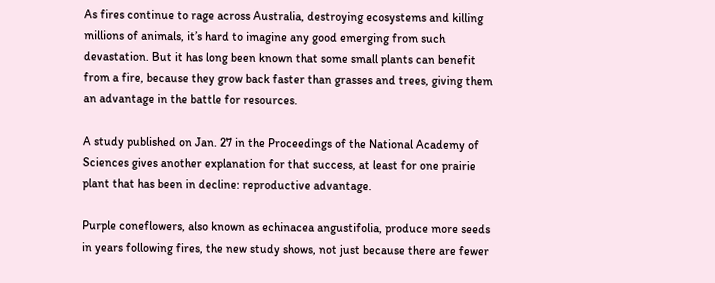As fires continue to rage across Australia, destroying ecosystems and killing millions of animals, it’s hard to imagine any good emerging from such devastation. But it has long been known that some small plants can benefit from a fire, because they grow back faster than grasses and trees, giving them an advantage in the battle for resources.

A study published on Jan. 27 in the Proceedings of the National Academy of Sciences gives another explanation for that success, at least for one prairie plant that has been in decline: reproductive advantage.

Purple coneflowers, also known as echinacea angustifolia, produce more seeds in years following fires, the new study shows, not just because there are fewer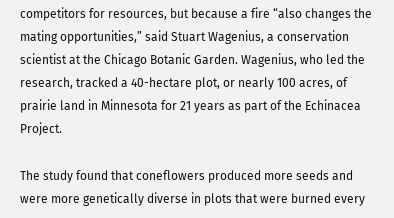competitors for resources, but because a fire “also changes the mating opportunities,” said Stuart Wagenius, a conservation scientist at the Chicago Botanic Garden. Wagenius, who led the research, tracked a 40-hectare plot, or nearly 100 acres, of prairie land in Minnesota for 21 years as part of the Echinacea Project.

The study found that coneflowers produced more seeds and were more genetically diverse in plots that were burned every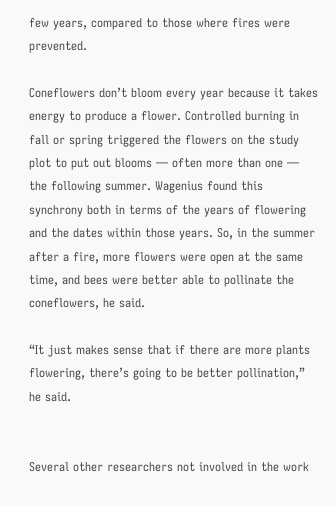few years, compared to those where fires were prevented.

Coneflowers don’t bloom every year because it takes energy to produce a flower. Controlled burning in fall or spring triggered the flowers on the study plot to put out blooms — often more than one — the following summer. Wagenius found this synchrony both in terms of the years of flowering and the dates within those years. So, in the summer after a fire, more flowers were open at the same time, and bees were better able to pollinate the coneflowers, he said.

“It just makes sense that if there are more plants flowering, there’s going to be better pollination,” he said.


Several other researchers not involved in the work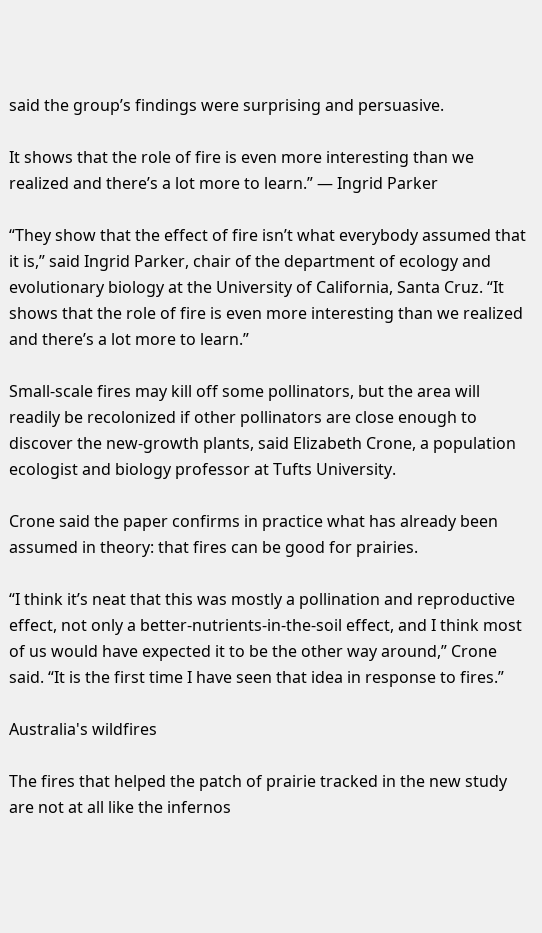said the group’s findings were surprising and persuasive.

It shows that the role of fire is even more interesting than we realized and there’s a lot more to learn.” — Ingrid Parker

“They show that the effect of fire isn’t what everybody assumed that it is,” said Ingrid Parker, chair of the department of ecology and evolutionary biology at the University of California, Santa Cruz. “It shows that the role of fire is even more interesting than we realized and there’s a lot more to learn.”

Small-scale fires may kill off some pollinators, but the area will readily be recolonized if other pollinators are close enough to discover the new-growth plants, said Elizabeth Crone, a population ecologist and biology professor at Tufts University.

Crone said the paper confirms in practice what has already been assumed in theory: that fires can be good for prairies.

“I think it’s neat that this was mostly a pollination and reproductive effect, not only a better-nutrients-in-the-soil effect, and I think most of us would have expected it to be the other way around,” Crone said. “It is the first time I have seen that idea in response to fires.”

Australia's wildfires

The fires that helped the patch of prairie tracked in the new study are not at all like the infernos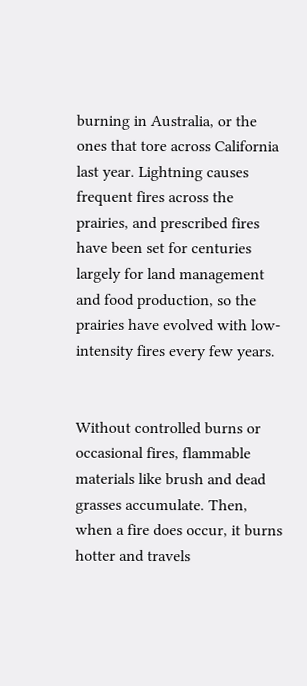burning in Australia, or the ones that tore across California last year. Lightning causes frequent fires across the prairies, and prescribed fires have been set for centuries largely for land management and food production, so the prairies have evolved with low-intensity fires every few years.


Without controlled burns or occasional fires, flammable materials like brush and dead grasses accumulate. Then, when a fire does occur, it burns hotter and travels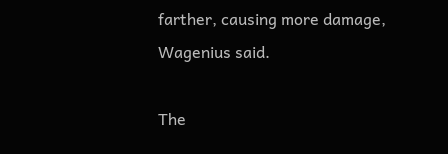farther, causing more damage, Wagenius said.

The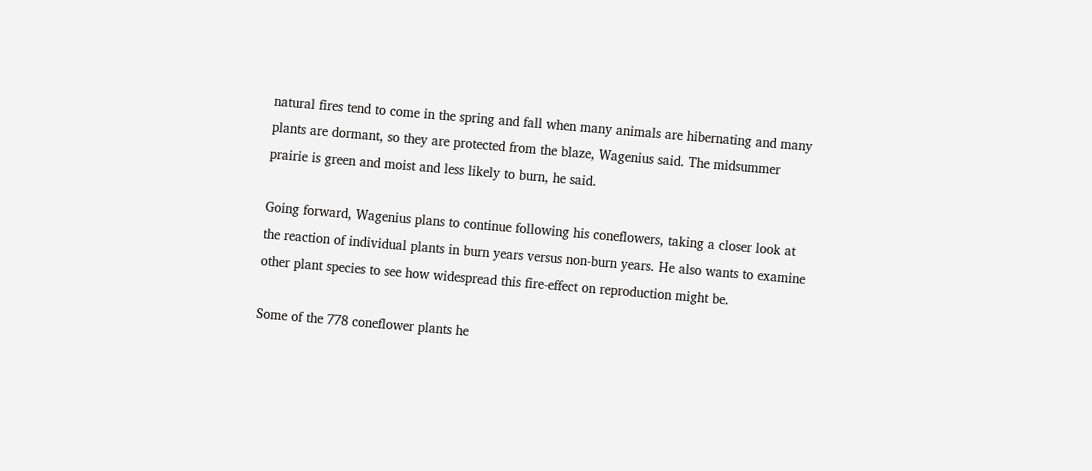natural fires tend to come in the spring and fall when many animals are hibernating and many plants are dormant, so they are protected from the blaze, Wagenius said. The midsummer prairie is green and moist and less likely to burn, he said.

Going forward, Wagenius plans to continue following his coneflowers, taking a closer look at the reaction of individual plants in burn years versus non-burn years. He also wants to examine other plant species to see how widespread this fire-effect on reproduction might be.

Some of the 778 coneflower plants he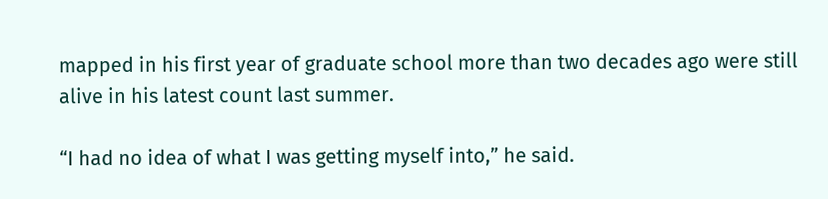mapped in his first year of graduate school more than two decades ago were still alive in his latest count last summer.

“I had no idea of what I was getting myself into,” he said.